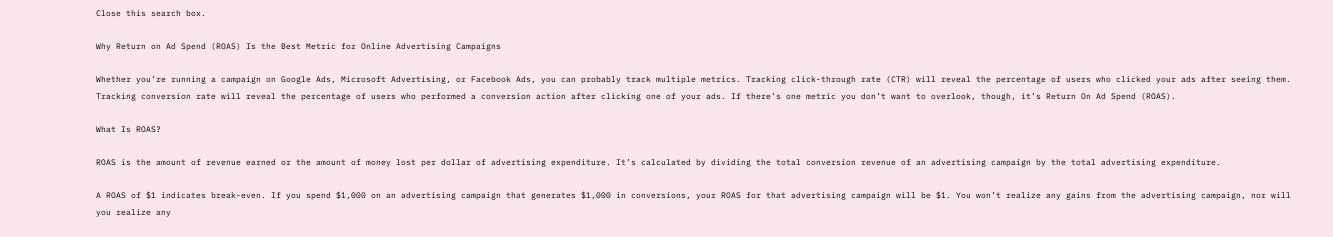Close this search box.

Why Return on Ad Spend (ROAS) Is the Best Metric for Online Advertising Campaigns

Whether you’re running a campaign on Google Ads, Microsoft Advertising, or Facebook Ads, you can probably track multiple metrics. Tracking click-through rate (CTR) will reveal the percentage of users who clicked your ads after seeing them. Tracking conversion rate will reveal the percentage of users who performed a conversion action after clicking one of your ads. If there’s one metric you don’t want to overlook, though, it’s Return On Ad Spend (ROAS).

What Is ROAS?

ROAS is the amount of revenue earned or the amount of money lost per dollar of advertising expenditure. It’s calculated by dividing the total conversion revenue of an advertising campaign by the total advertising expenditure.

A ROAS of $1 indicates break-even. If you spend $1,000 on an advertising campaign that generates $1,000 in conversions, your ROAS for that advertising campaign will be $1. You won’t realize any gains from the advertising campaign, nor will you realize any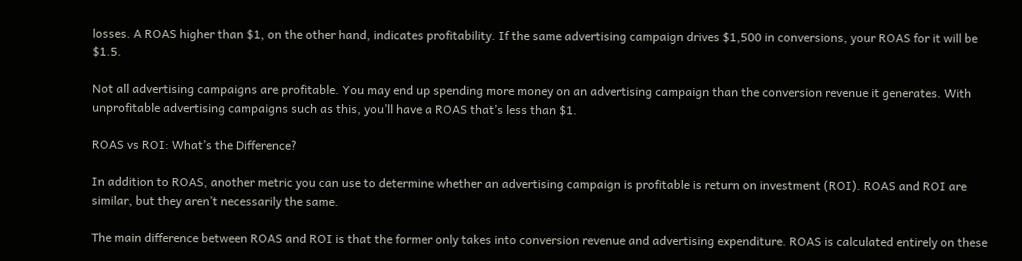losses. A ROAS higher than $1, on the other hand, indicates profitability. If the same advertising campaign drives $1,500 in conversions, your ROAS for it will be $1.5.

Not all advertising campaigns are profitable. You may end up spending more money on an advertising campaign than the conversion revenue it generates. With unprofitable advertising campaigns such as this, you’ll have a ROAS that’s less than $1.

ROAS vs ROI: What’s the Difference?

In addition to ROAS, another metric you can use to determine whether an advertising campaign is profitable is return on investment (ROI). ROAS and ROI are similar, but they aren’t necessarily the same.

The main difference between ROAS and ROI is that the former only takes into conversion revenue and advertising expenditure. ROAS is calculated entirely on these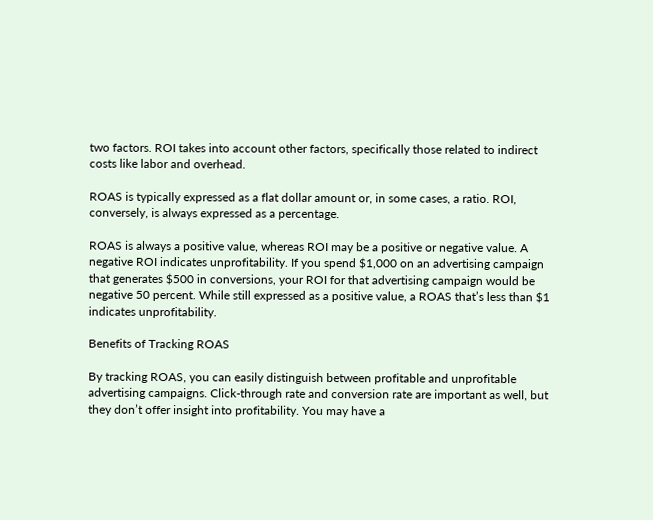two factors. ROI takes into account other factors, specifically those related to indirect costs like labor and overhead.

ROAS is typically expressed as a flat dollar amount or, in some cases, a ratio. ROI, conversely, is always expressed as a percentage.

ROAS is always a positive value, whereas ROI may be a positive or negative value. A negative ROI indicates unprofitability. If you spend $1,000 on an advertising campaign that generates $500 in conversions, your ROI for that advertising campaign would be negative 50 percent. While still expressed as a positive value, a ROAS that’s less than $1 indicates unprofitability.

Benefits of Tracking ROAS

By tracking ROAS, you can easily distinguish between profitable and unprofitable advertising campaigns. Click-through rate and conversion rate are important as well, but they don’t offer insight into profitability. You may have a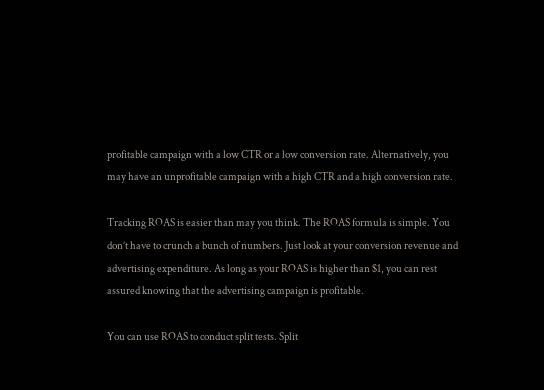profitable campaign with a low CTR or a low conversion rate. Alternatively, you may have an unprofitable campaign with a high CTR and a high conversion rate.

Tracking ROAS is easier than may you think. The ROAS formula is simple. You don’t have to crunch a bunch of numbers. Just look at your conversion revenue and advertising expenditure. As long as your ROAS is higher than $1, you can rest assured knowing that the advertising campaign is profitable.

You can use ROAS to conduct split tests. Split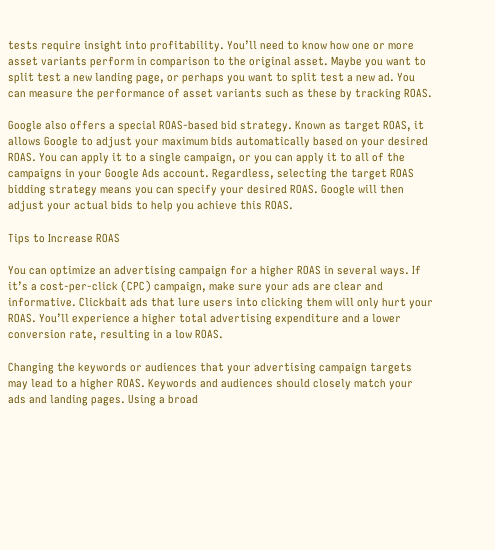tests require insight into profitability. You’ll need to know how one or more asset variants perform in comparison to the original asset. Maybe you want to split test a new landing page, or perhaps you want to split test a new ad. You can measure the performance of asset variants such as these by tracking ROAS.

Google also offers a special ROAS-based bid strategy. Known as target ROAS, it allows Google to adjust your maximum bids automatically based on your desired ROAS. You can apply it to a single campaign, or you can apply it to all of the campaigns in your Google Ads account. Regardless, selecting the target ROAS bidding strategy means you can specify your desired ROAS. Google will then adjust your actual bids to help you achieve this ROAS.

Tips to Increase ROAS

You can optimize an advertising campaign for a higher ROAS in several ways. If it’s a cost-per-click (CPC) campaign, make sure your ads are clear and informative. Clickbait ads that lure users into clicking them will only hurt your ROAS. You’ll experience a higher total advertising expenditure and a lower conversion rate, resulting in a low ROAS.

Changing the keywords or audiences that your advertising campaign targets may lead to a higher ROAS. Keywords and audiences should closely match your ads and landing pages. Using a broad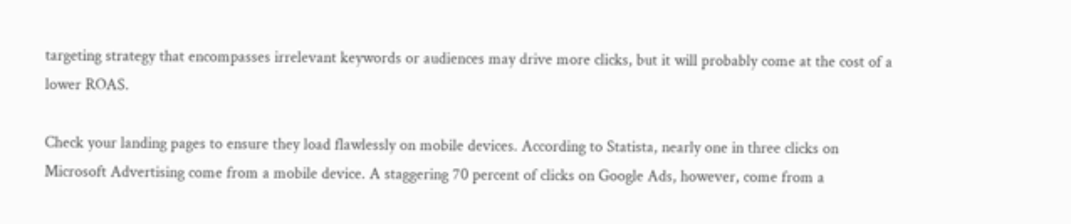targeting strategy that encompasses irrelevant keywords or audiences may drive more clicks, but it will probably come at the cost of a lower ROAS.

Check your landing pages to ensure they load flawlessly on mobile devices. According to Statista, nearly one in three clicks on Microsoft Advertising come from a mobile device. A staggering 70 percent of clicks on Google Ads, however, come from a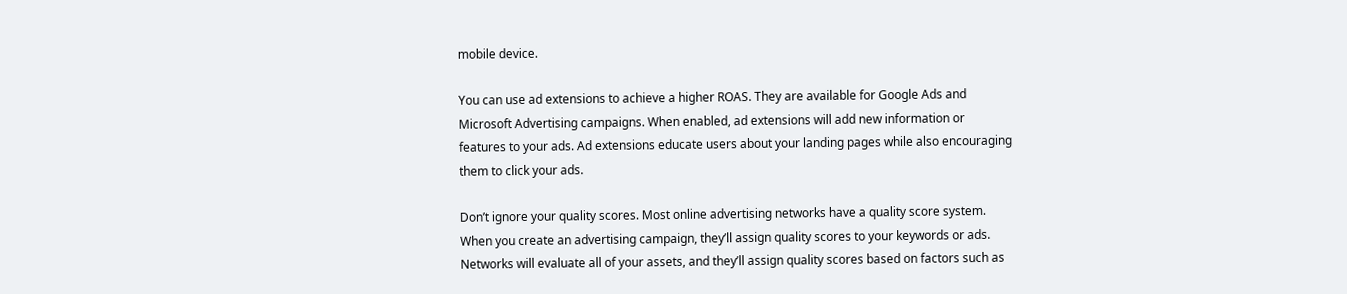mobile device.

You can use ad extensions to achieve a higher ROAS. They are available for Google Ads and Microsoft Advertising campaigns. When enabled, ad extensions will add new information or features to your ads. Ad extensions educate users about your landing pages while also encouraging them to click your ads.

Don’t ignore your quality scores. Most online advertising networks have a quality score system. When you create an advertising campaign, they’ll assign quality scores to your keywords or ads. Networks will evaluate all of your assets, and they’ll assign quality scores based on factors such as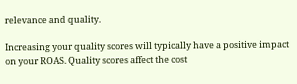relevance and quality.

Increasing your quality scores will typically have a positive impact on your ROAS. Quality scores affect the cost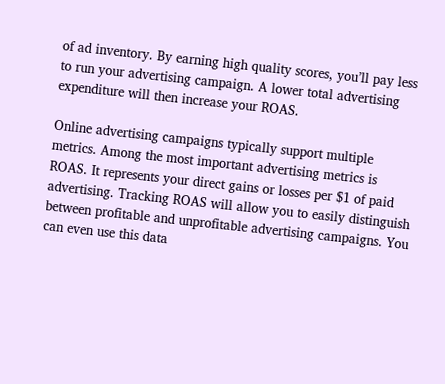of ad inventory. By earning high quality scores, you’ll pay less to run your advertising campaign. A lower total advertising expenditure will then increase your ROAS.

Online advertising campaigns typically support multiple metrics. Among the most important advertising metrics is ROAS. It represents your direct gains or losses per $1 of paid advertising. Tracking ROAS will allow you to easily distinguish between profitable and unprofitable advertising campaigns. You can even use this data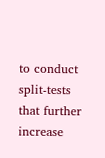to conduct split-tests that further increase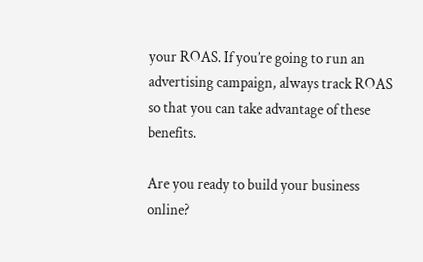your ROAS. If you’re going to run an advertising campaign, always track ROAS so that you can take advantage of these benefits.

Are you ready to build your business online?